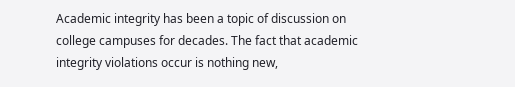Academic integrity has been a topic of discussion on college campuses for decades. The fact that academic integrity violations occur is nothing new,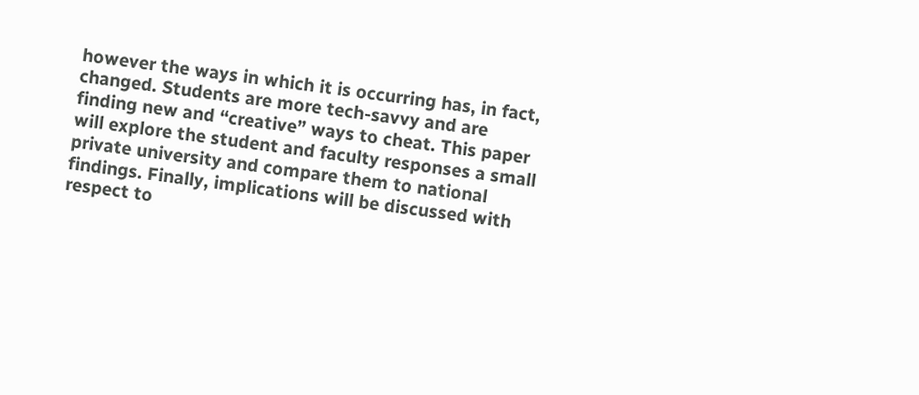however the ways in which it is occurring has, in fact, changed. Students are more tech-savvy and are finding new and “creative” ways to cheat. This paper will explore the student and faculty responses a small private university and compare them to national findings. Finally, implications will be discussed with respect to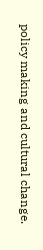policy making and cultural change.